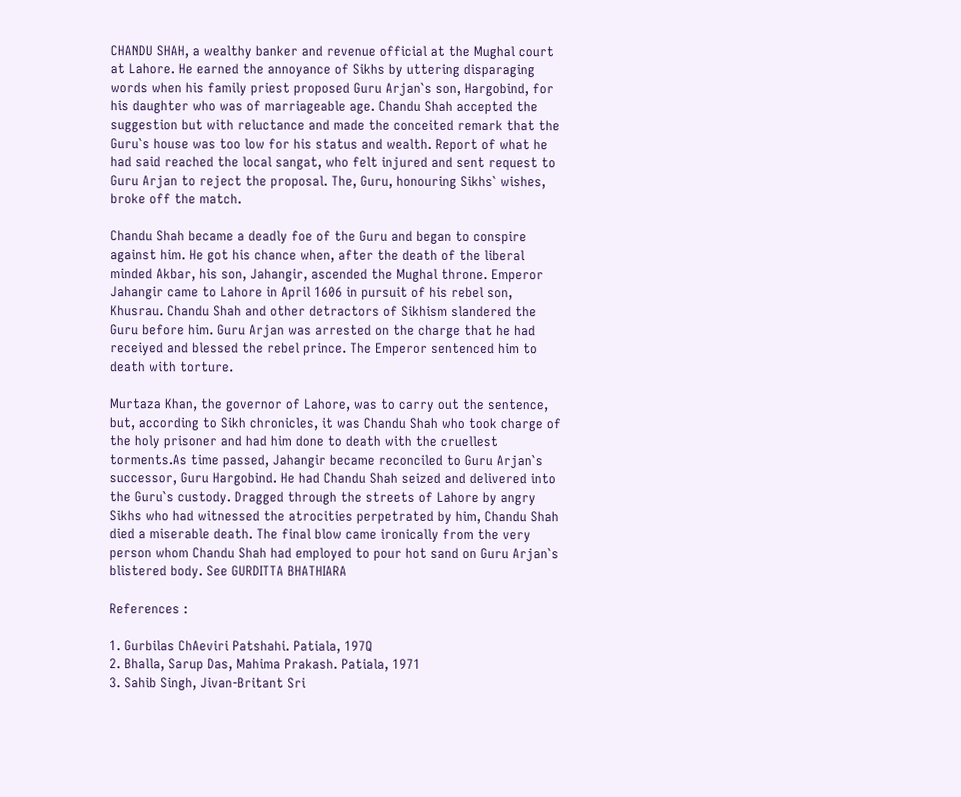CHANDU SHAH, a wealthy banker and revenue official at the Mughal court at Lahore. He earned the annoyance of Sikhs by uttering disparaging words when his family priest proposed Guru Arjan`s son, Hargobind, for his daughter who was of marriageable age. Chandu Shah accepted the suggestion but with reluctance and made the conceited remark that the Guru`s house was too low for his status and wealth. Report of what he had said reached the local sangat, who felt injured and sent request to Guru Arjan to reject the proposal. The, Guru, honouring Sikhs` wishes, broke off the match.

Chandu Shah became a deadly foe of the Guru and began to conspire against him. He got his chance when, after the death of the liberal minded Akbar, his son, Jahangir, ascended the Mughal throne. Emperor Jahangir came to Lahore in April 1606 in pursuit of his rebel son, Khusrau. Chandu Shah and other detractors of Sikhism slandered the Guru before him. Guru Arjan was arrested on the charge that he had receiyed and blessed the rebel prince. The Emperor sentenced him to death with torture.

Murtaza Khan, the governor of Lahore, was to carry out the sentence, but, according to Sikh chronicles, it was Chandu Shah who took charge of the holy prisoner and had him done to death with the cruellest torments.As time passed, Jahangir became reconciled to Guru Arjan`s successor, Guru Hargobind. He had Chandu Shah seized and delivered into the Guru`s custody. Dragged through the streets of Lahore by angry Sikhs who had witnessed the atrocities perpetrated by him, Chandu Shah died a miserable death. The final blow came ironically from the very person whom Chandu Shah had employed to pour hot sand on Guru Arjan`s blistered body. See GURDITTA BHATHIARA

References :

1. Gurbilas ChAeviri Patshahi. Patiala, 197Q
2. Bhalla, Sarup Das, Mahima Prakash. Patiala, 1971
3. Sahib Singh, Jivan-Britant Sri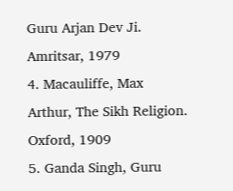Guru Arjan Dev Ji. Amritsar, 1979
4. Macauliffe, Max Arthur, The Sikh Religion. Oxford, 1909
5. Ganda Singh, Guru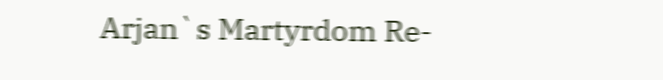Arjan`s Martyrdom Re-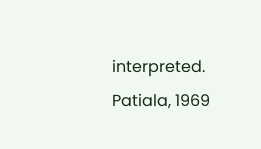interpreted. Patiala, 1969